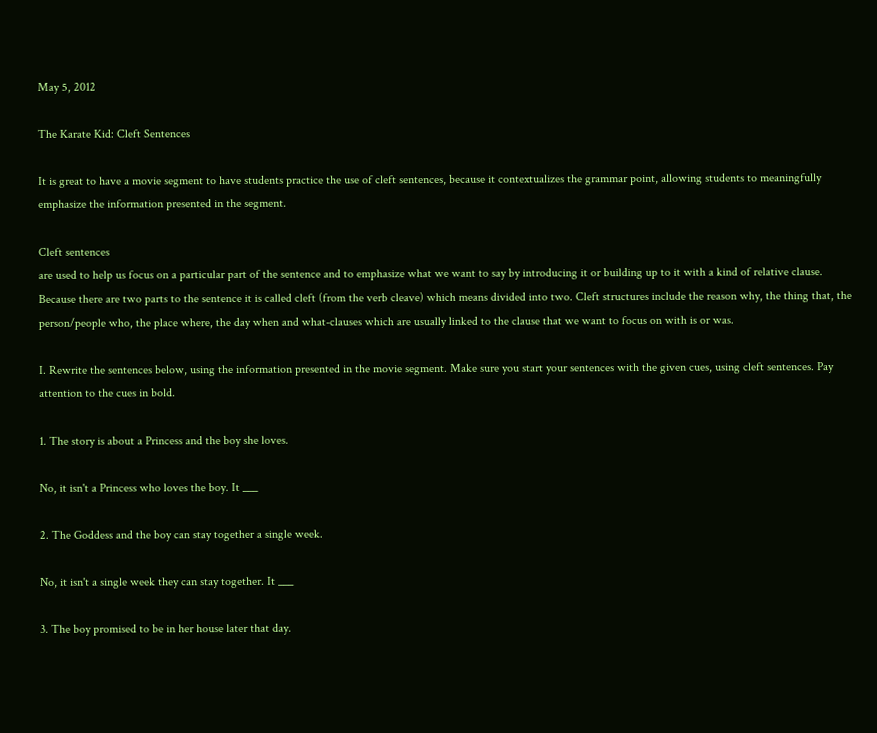May 5, 2012

The Karate Kid: Cleft Sentences

It is great to have a movie segment to have students practice the use of cleft sentences, because it contextualizes the grammar point, allowing students to meaningfully emphasize the information presented in the segment.

Cleft sentences
are used to help us focus on a particular part of the sentence and to emphasize what we want to say by introducing it or building up to it with a kind of relative clause.
Because there are two parts to the sentence it is called cleft (from the verb cleave) which means divided into two. Cleft structures include the reason why, the thing that, the person/people who, the place where, the day when and what-clauses which are usually linked to the clause that we want to focus on with is or was.

I. Rewrite the sentences below, using the information presented in the movie segment. Make sure you start your sentences with the given cues, using cleft sentences. Pay attention to the cues in bold.

1. The story is about a Princess and the boy she loves.

No, it isn't a Princess who loves the boy. It ___

2. The Goddess and the boy can stay together a single week.

No, it isn't a single week they can stay together. It ___

3. The boy promised to be in her house later that day.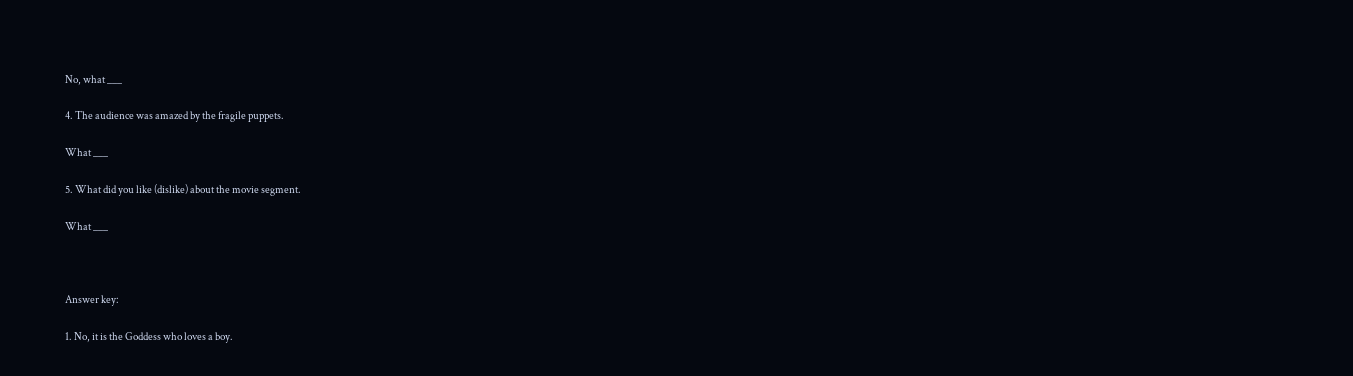No, what ___

4. The audience was amazed by the fragile puppets.

What ___

5. What did you like (dislike) about the movie segment.

What ___



Answer key:

1. No, it is the Goddess who loves a boy.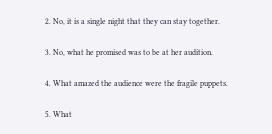2. No, it is a single night that they can stay together.

3. No, what he promised was to be at her audition.

4. What amazed the audience were the fragile puppets.

5. What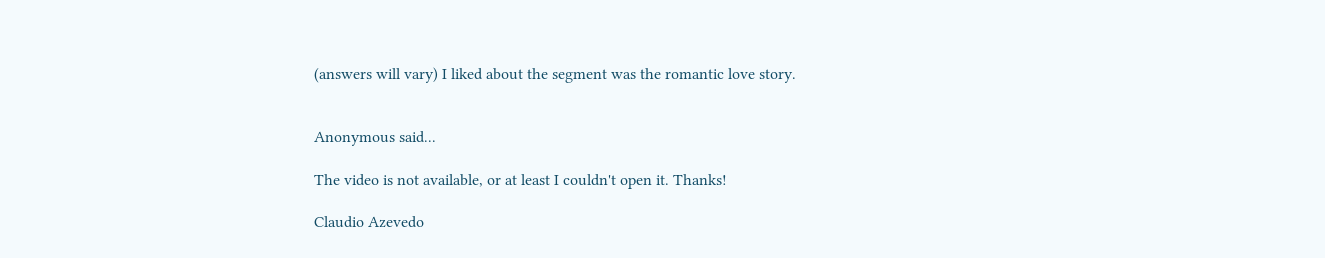(answers will vary) I liked about the segment was the romantic love story.


Anonymous said...

The video is not available, or at least I couldn't open it. Thanks!

Claudio Azevedo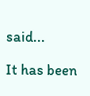said...

It has been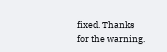fixed. Thanks for the warning.